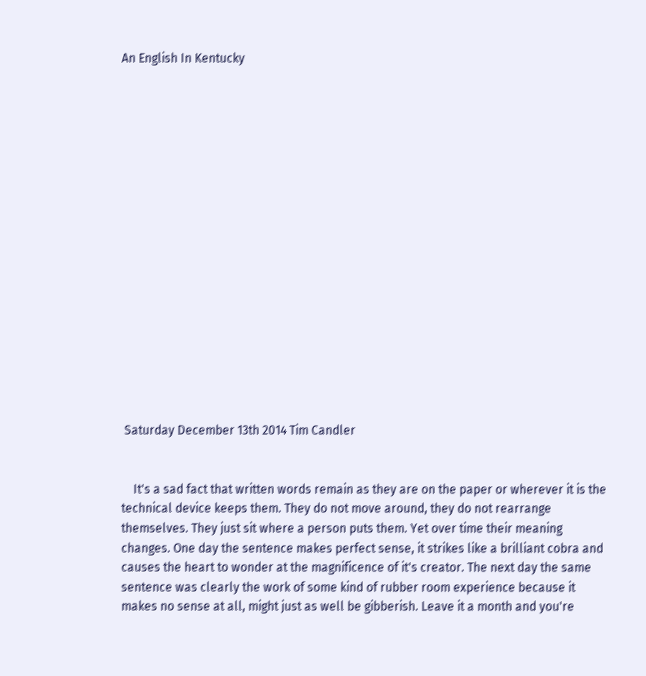An English In Kentucky


















 Saturday December 13th 2014 Tim Candler


    It's a sad fact that written words remain as they are on the paper or wherever it is the technical device keeps them. They do not move around, they do not rearrange themselves. They just sit where a person puts them. Yet over time their meaning changes. One day the sentence makes perfect sense, it strikes like a brilliant cobra and causes the heart to wonder at the magnificence of it's creator. The next day the same sentence was clearly the work of some kind of rubber room experience because it makes no sense at all, might just as well be gibberish. Leave it a month and you're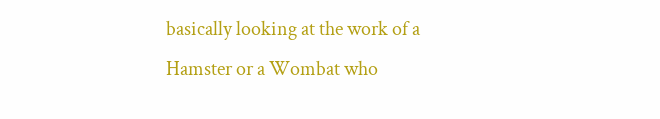basically looking at the work of a Hamster or a Wombat who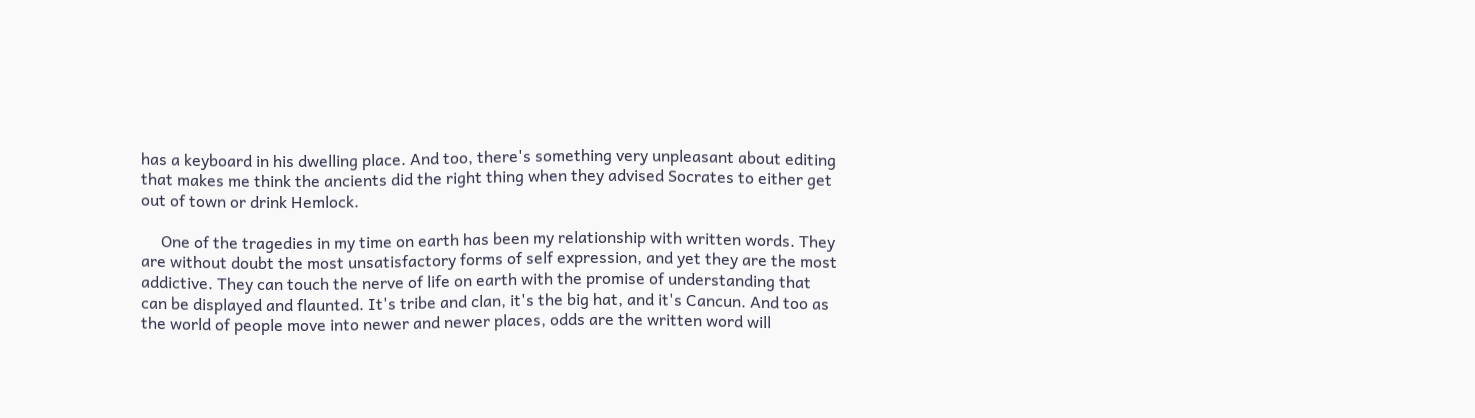has a keyboard in his dwelling place. And too, there's something very unpleasant about editing that makes me think the ancients did the right thing when they advised Socrates to either get out of town or drink Hemlock.

     One of the tragedies in my time on earth has been my relationship with written words. They are without doubt the most unsatisfactory forms of self expression, and yet they are the most addictive. They can touch the nerve of life on earth with the promise of understanding that can be displayed and flaunted. It's tribe and clan, it's the big hat, and it's Cancun. And too as the world of people move into newer and newer places, odds are the written word will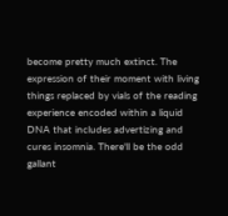become pretty much extinct. The expression of their moment with living things replaced by vials of the reading experience encoded within a liquid DNA that includes advertizing and cures insomnia. There'll be the odd gallant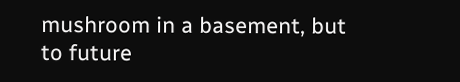mushroom in a basement, but to future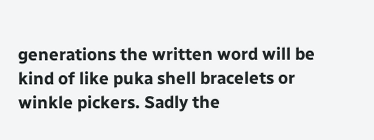generations the written word will be kind of like puka shell bracelets or winkle pickers. Sadly the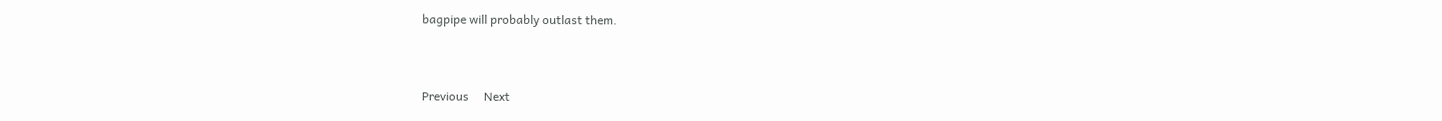bagpipe will probably outlast them.


Previous     Next